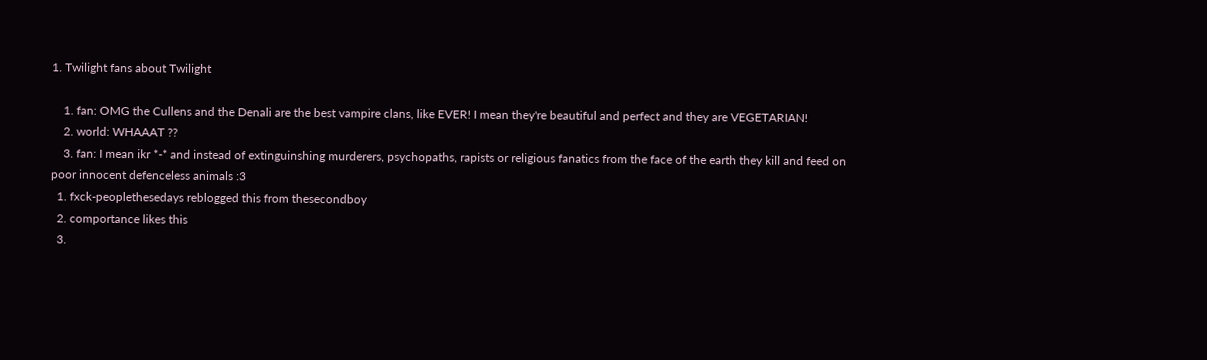1. Twilight fans about Twilight

    1. fan: OMG the Cullens and the Denali are the best vampire clans, like EVER! I mean they're beautiful and perfect and they are VEGETARIAN!
    2. world: WHAAAT ??
    3. fan: I mean ikr *-* and instead of extinguinshing murderers, psychopaths, rapists or religious fanatics from the face of the earth they kill and feed on poor innocent defenceless animals :3
  1. fxck-peoplethesedays reblogged this from thesecondboy
  2. comportance likes this
  3.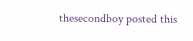thesecondboy posted this